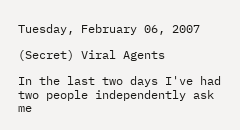Tuesday, February 06, 2007

(Secret) Viral Agents

In the last two days I've had two people independently ask me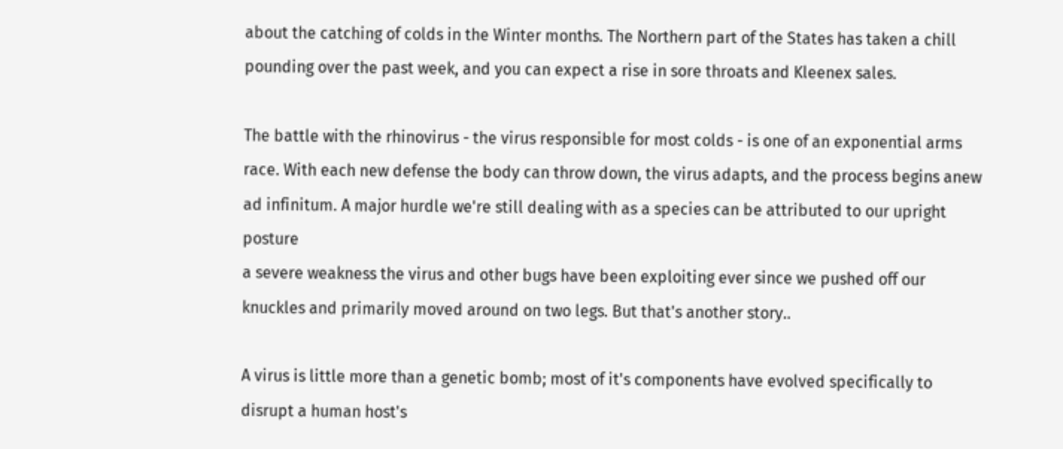about the catching of colds in the Winter months. The Northern part of the States has taken a chill pounding over the past week, and you can expect a rise in sore throats and Kleenex sales.

The battle with the rhinovirus - the virus responsible for most colds - is one of an exponential arms race. With each new defense the body can throw down, the virus adapts, and the process begins anew ad infinitum. A major hurdle we're still dealing with as a species can be attributed to our upright posture
a severe weakness the virus and other bugs have been exploiting ever since we pushed off our knuckles and primarily moved around on two legs. But that's another story..

A virus is little more than a genetic bomb; most of it's components have evolved specifically to disrupt a human host's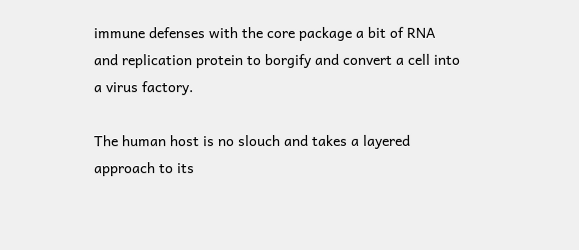immune defenses with the core package a bit of RNA and replication protein to borgify and convert a cell into a virus factory.

The human host is no slouch and takes a layered approach to its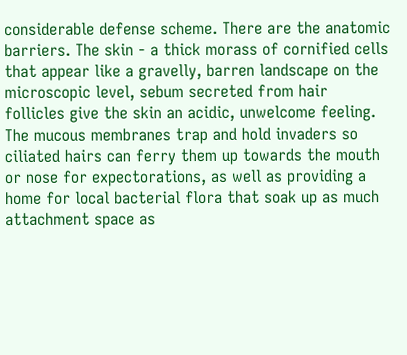considerable defense scheme. There are the anatomic barriers. The skin - a thick morass of cornified cells that appear like a gravelly, barren landscape on the microscopic level, sebum secreted from hair follicles give the skin an acidic, unwelcome feeling. The mucous membranes trap and hold invaders so ciliated hairs can ferry them up towards the mouth or nose for expectorations, as well as providing a home for local bacterial flora that soak up as much attachment space as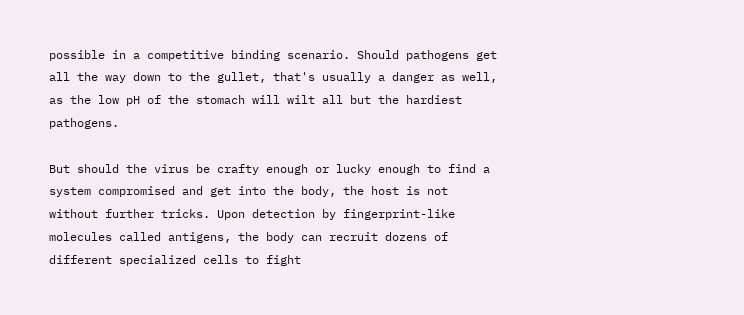possible in a competitive binding scenario. Should pathogens get all the way down to the gullet, that's usually a danger as well, as the low pH of the stomach will wilt all but the hardiest pathogens.

But should the virus be crafty enough or lucky enough to find a system compromised and get into the body, the host is not without further tricks. Upon detection by fingerprint-like molecules called antigens, the body can recruit dozens of different specialized cells to fight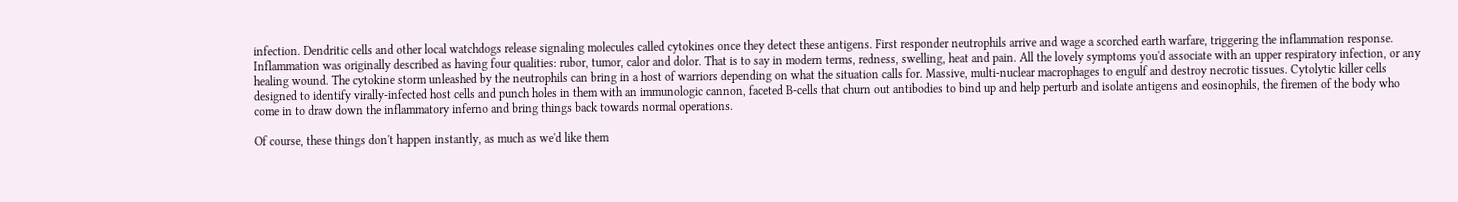infection. Dendritic cells and other local watchdogs release signaling molecules called cytokines once they detect these antigens. First responder neutrophils arrive and wage a scorched earth warfare, triggering the inflammation response. Inflammation was originally described as having four qualities: rubor, tumor, calor and dolor. That is to say in modern terms, redness, swelling, heat and pain. All the lovely symptoms you'd associate with an upper respiratory infection, or any healing wound. The cytokine storm unleashed by the neutrophils can bring in a host of warriors depending on what the situation calls for. Massive, multi-nuclear macrophages to engulf and destroy necrotic tissues. Cytolytic killer cells designed to identify virally-infected host cells and punch holes in them with an immunologic cannon, faceted B-cells that churn out antibodies to bind up and help perturb and isolate antigens and eosinophils, the firemen of the body who come in to draw down the inflammatory inferno and bring things back towards normal operations.

Of course, these things don't happen instantly, as much as we'd like them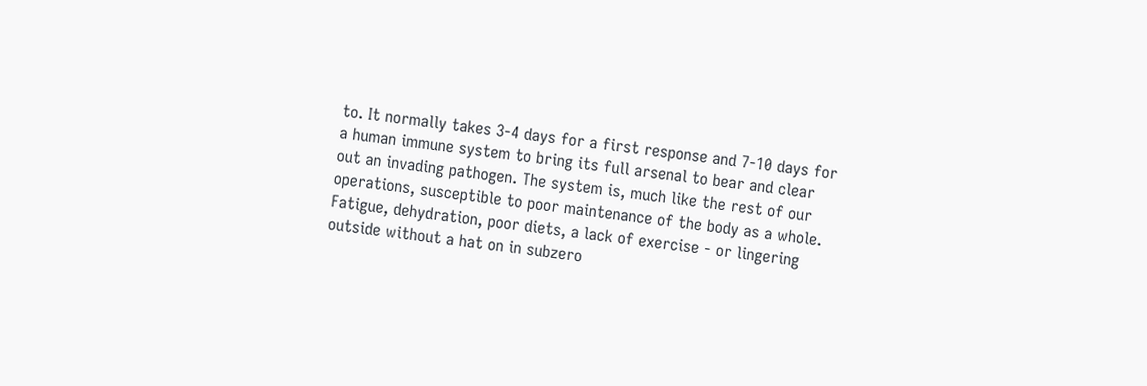to. It normally takes 3-4 days for a first response and 7-10 days for a human immune system to bring its full arsenal to bear and clear out an invading pathogen. The system is, much like the rest of our operations, susceptible to poor maintenance of the body as a whole. Fatigue, dehydration, poor diets, a lack of exercise - or lingering outside without a hat on in subzero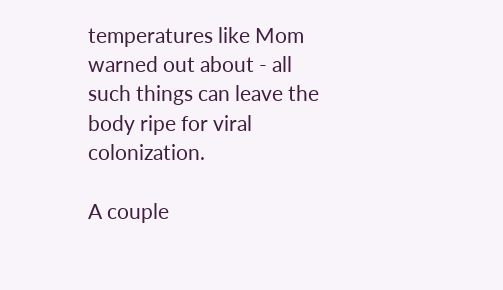temperatures like Mom warned out about - all such things can leave the body ripe for viral colonization.

A couple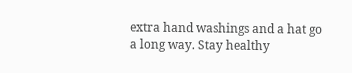extra hand washings and a hat go a long way. Stay healthy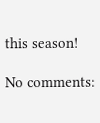this season!

No comments: